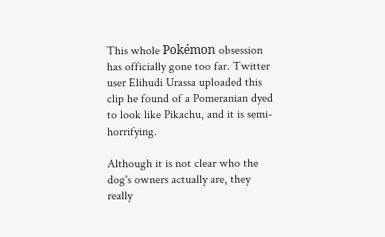This whole Pokémon obsession has officially gone too far. Twitter user Elihudi Urassa uploaded this clip he found of a Pomeranian dyed to look like Pikachu, and it is semi-horrifying.

Although it is not clear who the dog's owners actually are, they really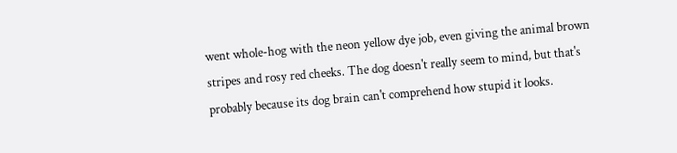went whole-hog with the neon yellow dye job, even giving the animal brown stripes and rosy red cheeks. The dog doesn't really seem to mind, but that's probably because its dog brain can't comprehend how stupid it looks.